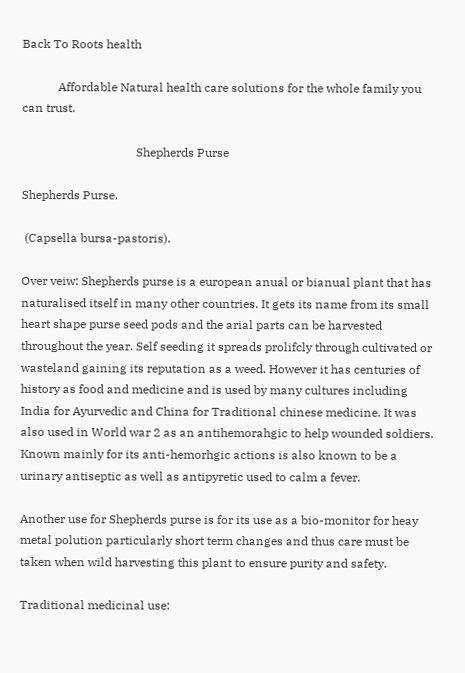Back To Roots health

            Affordable Natural health care solutions for the whole family you can trust.

                                      Shepherds Purse

Shepherds Purse.

 (Capsella bursa-pastoris).

Over veiw: Shepherds purse is a european anual or bianual plant that has naturalised itself in many other countries. It gets its name from its small heart shape purse seed pods and the arial parts can be harvested throughout the year. Self seeding it spreads prolifcly through cultivated or wasteland gaining its reputation as a weed. However it has centuries of history as food and medicine and is used by many cultures including India for Ayurvedic and China for Traditional chinese medicine. It was also used in World war 2 as an antihemorahgic to help wounded soldiers. Known mainly for its anti-hemorhgic actions is also known to be a urinary antiseptic as well as antipyretic used to calm a fever.

Another use for Shepherds purse is for its use as a bio-monitor for heay metal polution particularly short term changes and thus care must be taken when wild harvesting this plant to ensure purity and safety.

Traditional medicinal use: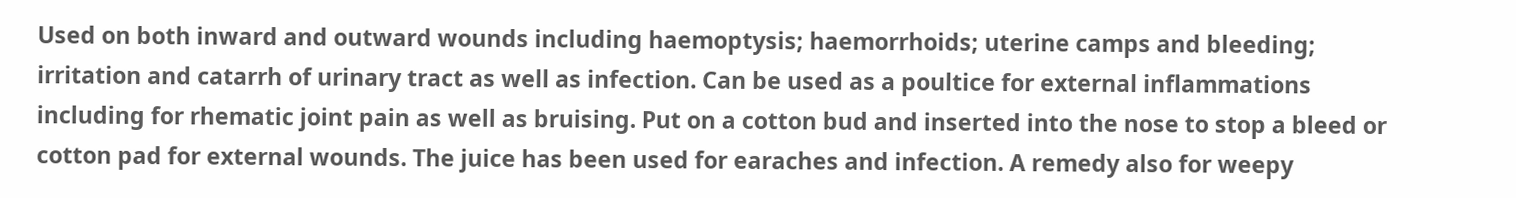Used on both inward and outward wounds including haemoptysis; haemorrhoids; uterine camps and bleeding; irritation and catarrh of urinary tract as well as infection. Can be used as a poultice for external inflammations including for rhematic joint pain as well as bruising. Put on a cotton bud and inserted into the nose to stop a bleed or cotton pad for external wounds. The juice has been used for earaches and infection. A remedy also for weepy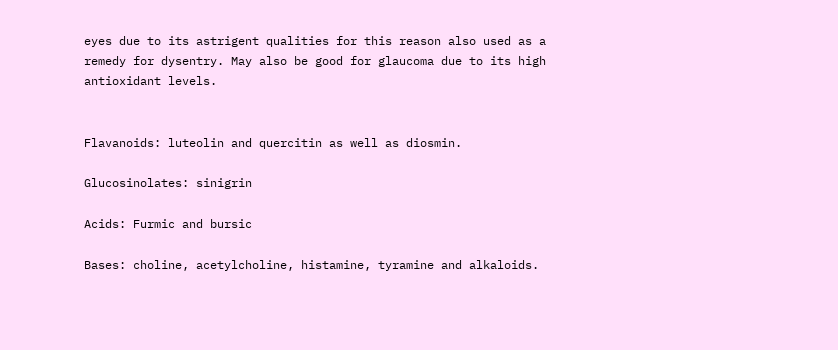eyes due to its astrigent qualities for this reason also used as a remedy for dysentry. May also be good for glaucoma due to its high antioxidant levels.


Flavanoids: luteolin and quercitin as well as diosmin.

Glucosinolates: sinigrin

Acids: Furmic and bursic

Bases: choline, acetylcholine, histamine, tyramine and alkaloids.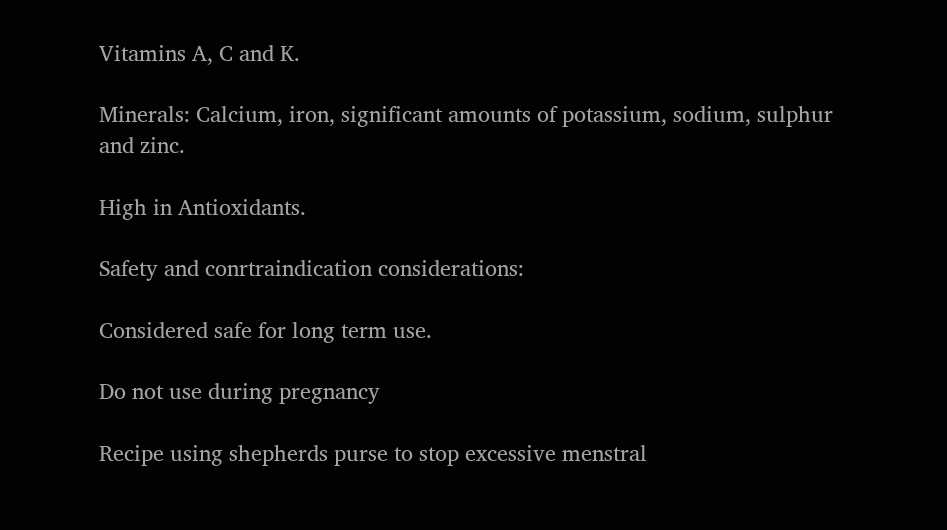Vitamins A, C and K.

Minerals: Calcium, iron, significant amounts of potassium, sodium, sulphur and zinc.

High in Antioxidants.

Safety and conrtraindication considerations:

Considered safe for long term use.

Do not use during pregnancy

Recipe using shepherds purse to stop excessive menstral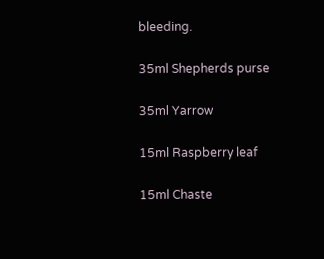bleeding.

35ml Shepherds purse

35ml Yarrow

15ml Raspberry leaf

15ml Chaste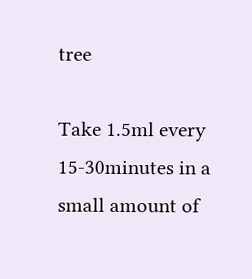tree

Take 1.5ml every 15-30minutes in a small amount of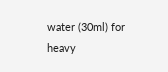water (30ml) for heavy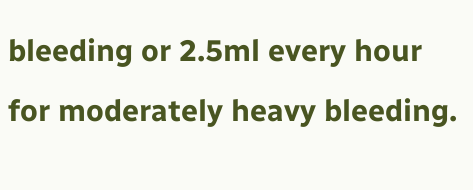bleeding or 2.5ml every hour for moderately heavy bleeding.